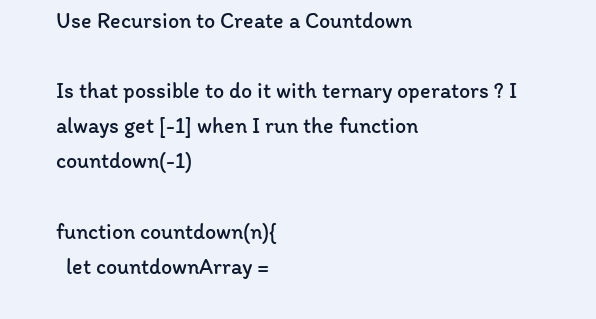Use Recursion to Create a Countdown

Is that possible to do it with ternary operators ? I always get [-1] when I run the function countdown(-1)

function countdown(n){
  let countdownArray =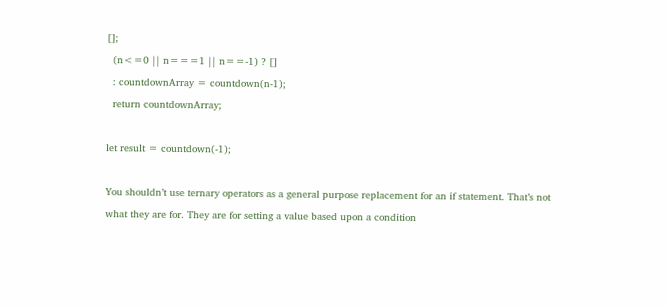[];
  (n<=0 || n===1 || n==-1) ? []
  : countdownArray = countdown(n-1);
  return countdownArray;

let result = countdown(-1);

You shouldn’t use ternary operators as a general purpose replacement for an if statement. That’s not what they are for. They are for setting a value based upon a condition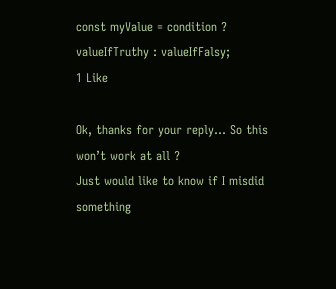const myValue = condition ? valueIfTruthy : valueIfFalsy;
1 Like

Ok, thanks for your reply… So this won’t work at all ?
Just would like to know if I misdid something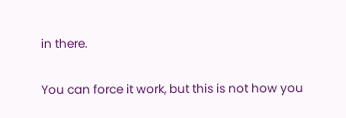in there.

You can force it work, but this is not how you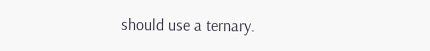should use a ternary.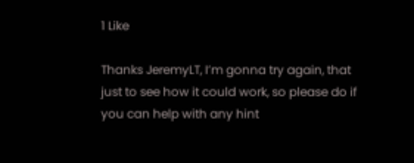1 Like

Thanks JeremyLT, I’m gonna try again, that just to see how it could work, so please do if you can help with any hint